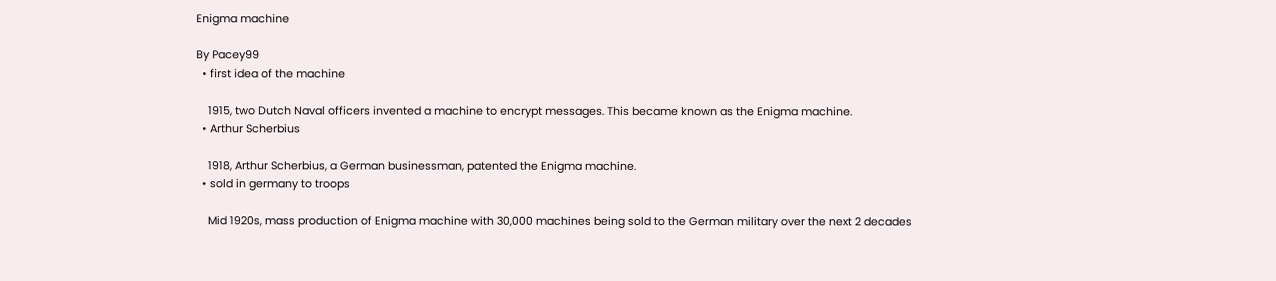Enigma machine

By Pacey99
  • first idea of the machine

    1915, two Dutch Naval officers invented a machine to encrypt messages. This became known as the Enigma machine.
  • Arthur Scherbius

    1918, Arthur Scherbius, a German businessman, patented the Enigma machine.
  • sold in germany to troops

    Mid 1920s, mass production of Enigma machine with 30,000 machines being sold to the German military over the next 2 decades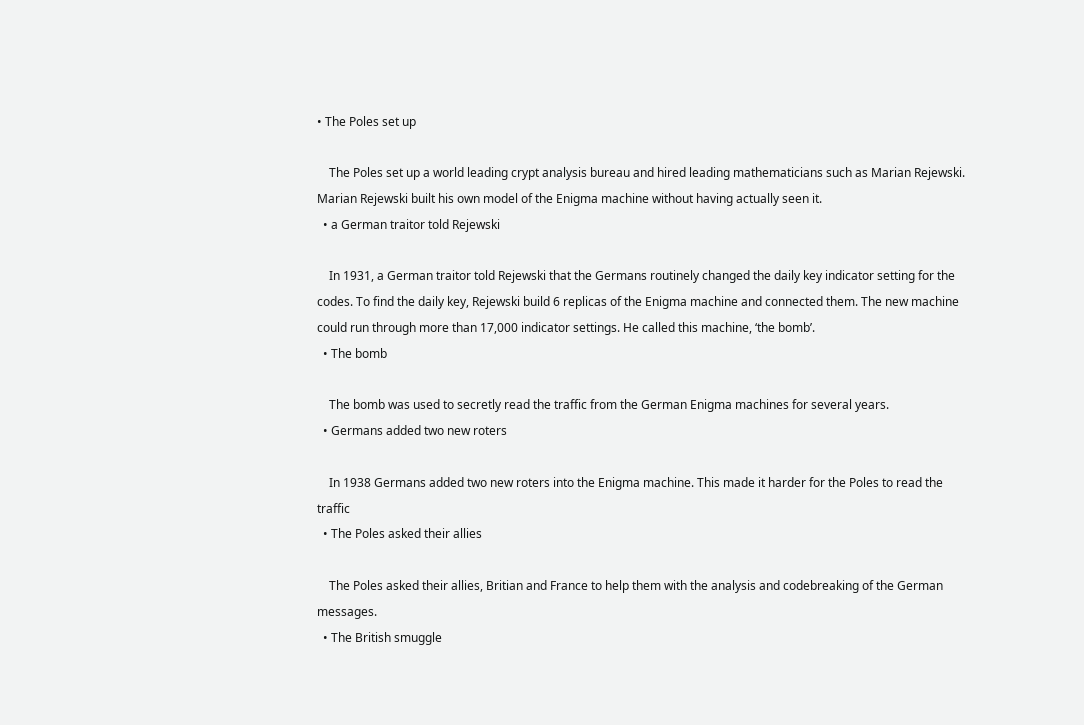• The Poles set up

    The Poles set up a world leading crypt analysis bureau and hired leading mathematicians such as Marian Rejewski. Marian Rejewski built his own model of the Enigma machine without having actually seen it.
  • a German traitor told Rejewski

    In 1931, a German traitor told Rejewski that the Germans routinely changed the daily key indicator setting for the codes. To find the daily key, Rejewski build 6 replicas of the Enigma machine and connected them. The new machine could run through more than 17,000 indicator settings. He called this machine, ‘the bomb’.
  • The bomb

    The bomb was used to secretly read the traffic from the German Enigma machines for several years.
  • Germans added two new roters

    In 1938 Germans added two new roters into the Enigma machine. This made it harder for the Poles to read the traffic
  • The Poles asked their allies

    The Poles asked their allies, Britian and France to help them with the analysis and codebreaking of the German messages.
  • The British smuggle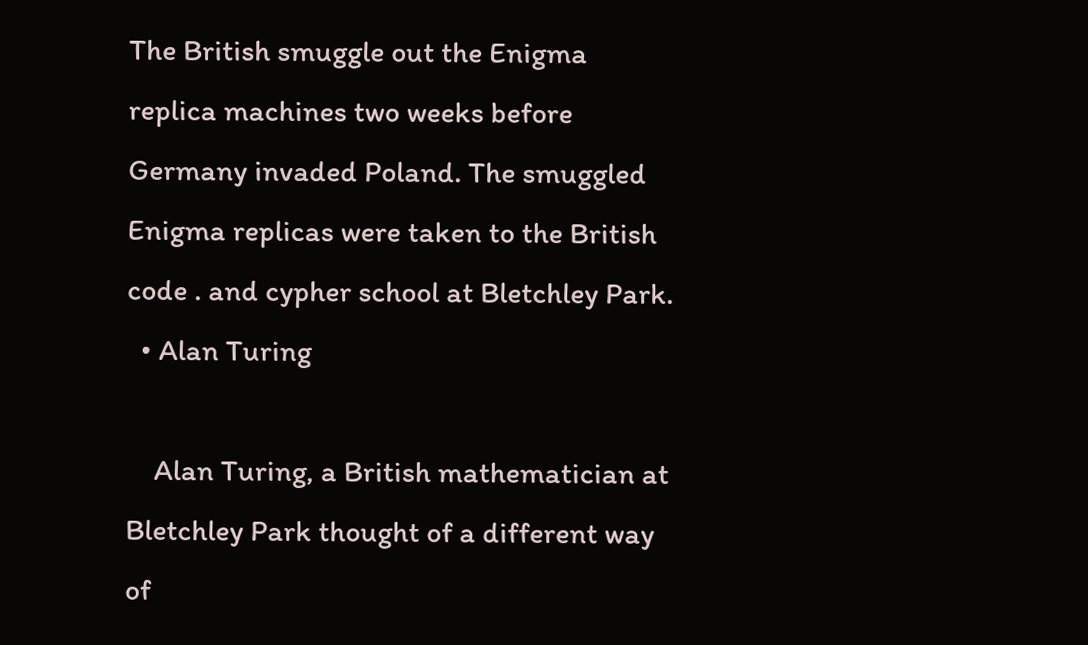The British smuggle out the Enigma replica machines two weeks before Germany invaded Poland. The smuggled Enigma replicas were taken to the British code . and cypher school at Bletchley Park.
  • Alan Turing

    Alan Turing, a British mathematician at Bletchley Park thought of a different way of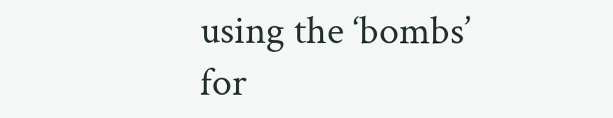using the ‘bombs’ for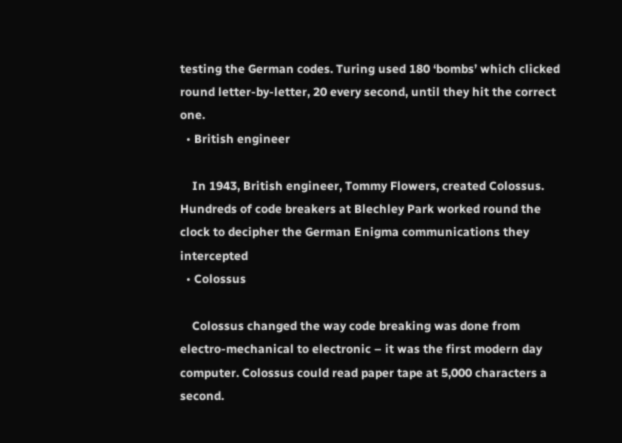testing the German codes. Turing used 180 ‘bombs’ which clicked round letter-by-letter, 20 every second, until they hit the correct one.
  • British engineer

    In 1943, British engineer, Tommy Flowers, created Colossus. Hundreds of code breakers at Blechley Park worked round the clock to decipher the German Enigma communications they intercepted
  • Colossus

    Colossus changed the way code breaking was done from electro-mechanical to electronic – it was the first modern day computer. Colossus could read paper tape at 5,000 characters a second.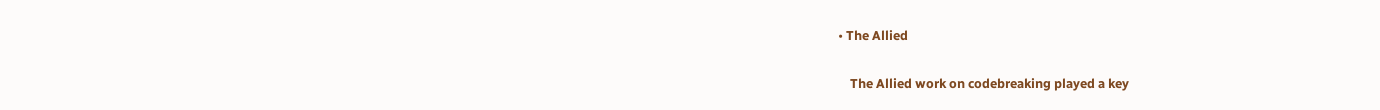• The Allied

    The Allied work on codebreaking played a key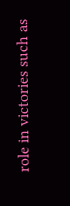role in victories such as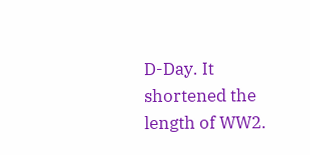D-Day. It shortened the length of WW2.